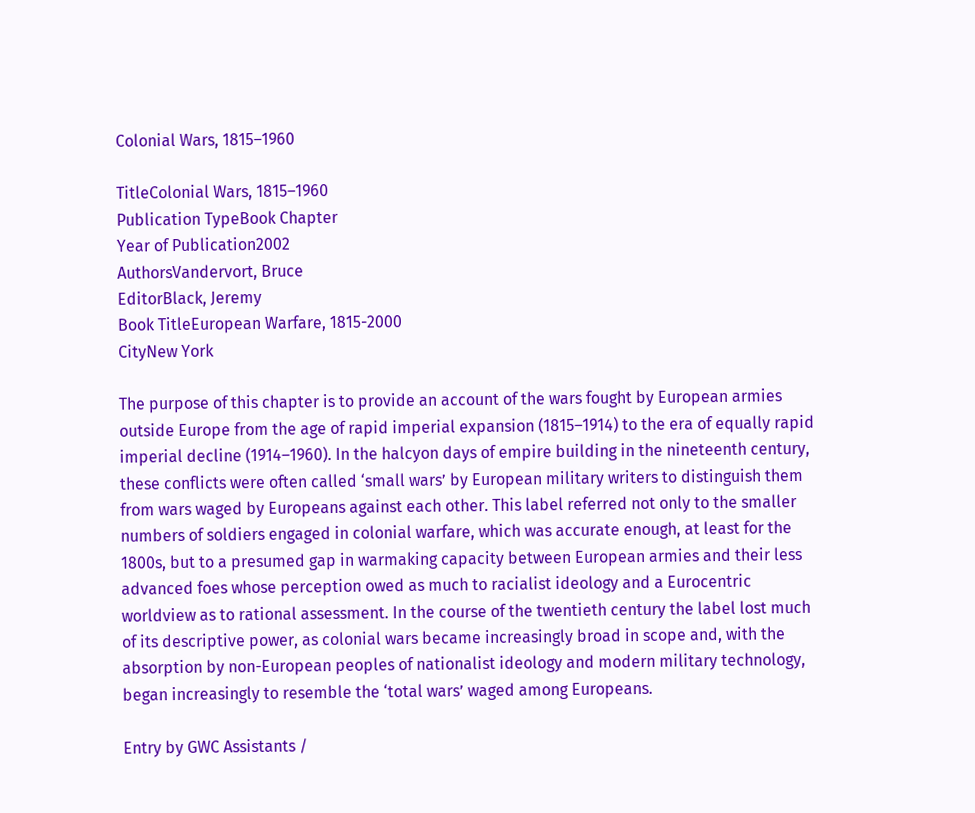Colonial Wars, 1815–1960

TitleColonial Wars, 1815–1960
Publication TypeBook Chapter
Year of Publication2002
AuthorsVandervort, Bruce
EditorBlack, Jeremy
Book TitleEuropean Warfare, 1815-2000
CityNew York

The purpose of this chapter is to provide an account of the wars fought by European armies outside Europe from the age of rapid imperial expansion (1815–1914) to the era of equally rapid imperial decline (1914–1960). In the halcyon days of empire building in the nineteenth century, these conflicts were often called ‘small wars’ by European military writers to distinguish them from wars waged by Europeans against each other. This label referred not only to the smaller numbers of soldiers engaged in colonial warfare, which was accurate enough, at least for the 1800s, but to a presumed gap in warmaking capacity between European armies and their less advanced foes whose perception owed as much to racialist ideology and a Eurocentric worldview as to rational assessment. In the course of the twentieth century the label lost much of its descriptive power, as colonial wars became increasingly broad in scope and, with the absorption by non-European peoples of nationalist ideology and modern military technology, began increasingly to resemble the ‘total wars’ waged among Europeans.

Entry by GWC Assistants /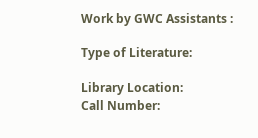Work by GWC Assistants :

Type of Literature:

Library Location:
Call Number: